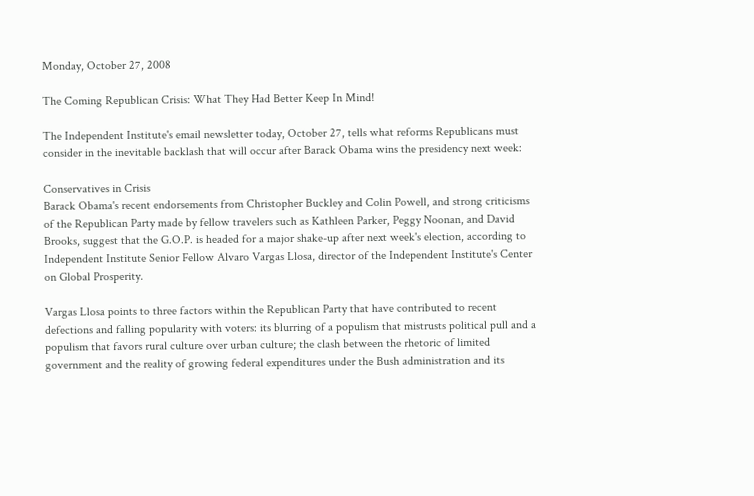Monday, October 27, 2008

The Coming Republican Crisis: What They Had Better Keep In Mind!

The Independent Institute's email newsletter today, October 27, tells what reforms Republicans must consider in the inevitable backlash that will occur after Barack Obama wins the presidency next week:

Conservatives in Crisis
Barack Obama's recent endorsements from Christopher Buckley and Colin Powell, and strong criticisms of the Republican Party made by fellow travelers such as Kathleen Parker, Peggy Noonan, and David Brooks, suggest that the G.O.P. is headed for a major shake-up after next week's election, according to Independent Institute Senior Fellow Alvaro Vargas Llosa, director of the Independent Institute's Center on Global Prosperity.

Vargas Llosa points to three factors within the Republican Party that have contributed to recent defections and falling popularity with voters: its blurring of a populism that mistrusts political pull and a populism that favors rural culture over urban culture; the clash between the rhetoric of limited government and the reality of growing federal expenditures under the Bush administration and its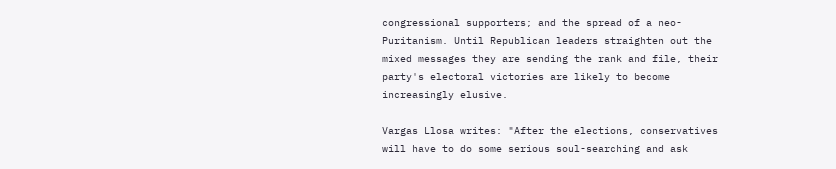congressional supporters; and the spread of a neo-Puritanism. Until Republican leaders straighten out the mixed messages they are sending the rank and file, their party's electoral victories are likely to become increasingly elusive.

Vargas Llosa writes: "After the elections, conservatives will have to do some serious soul-searching and ask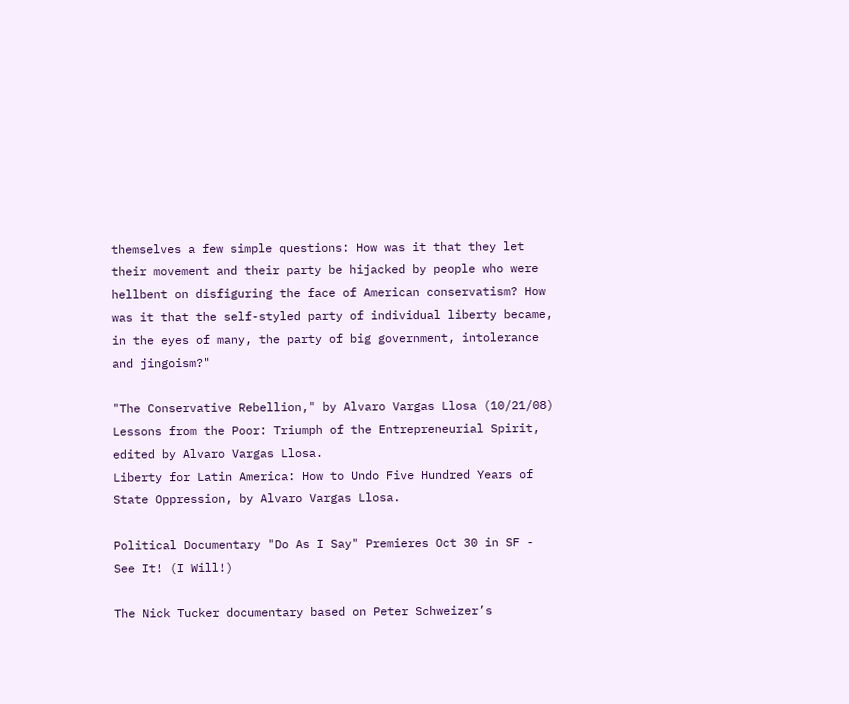themselves a few simple questions: How was it that they let their movement and their party be hijacked by people who were hellbent on disfiguring the face of American conservatism? How was it that the self-styled party of individual liberty became, in the eyes of many, the party of big government, intolerance and jingoism?"

"The Conservative Rebellion," by Alvaro Vargas Llosa (10/21/08)
Lessons from the Poor: Triumph of the Entrepreneurial Spirit, edited by Alvaro Vargas Llosa.
Liberty for Latin America: How to Undo Five Hundred Years of State Oppression, by Alvaro Vargas Llosa.

Political Documentary "Do As I Say" Premieres Oct 30 in SF - See It! (I Will!)

The Nick Tucker documentary based on Peter Schweizer’s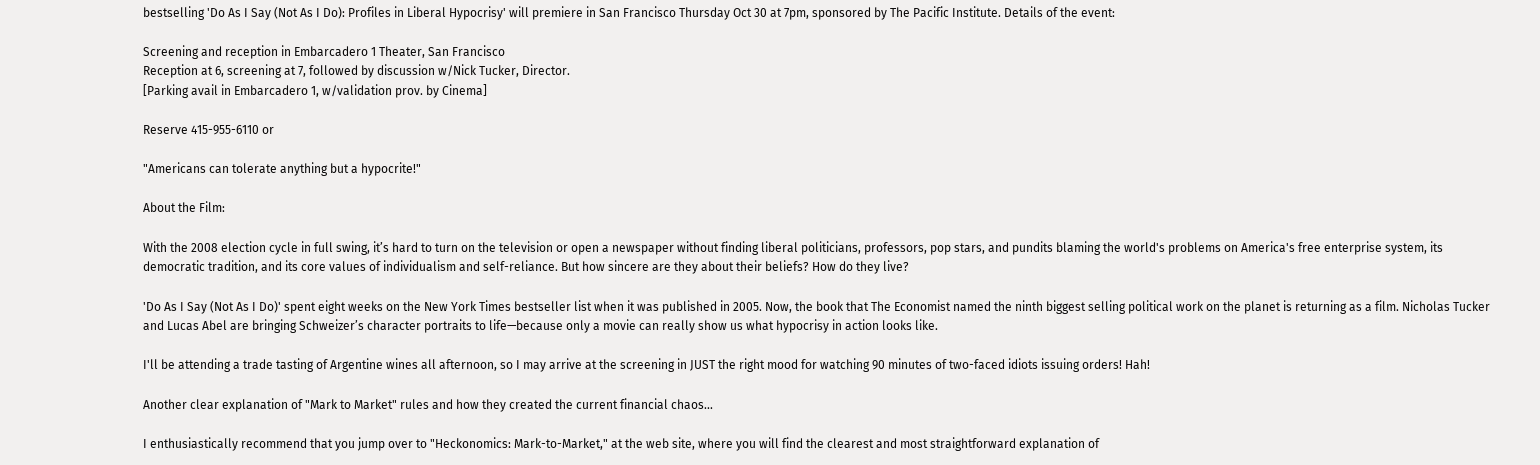bestselling 'Do As I Say (Not As I Do): Profiles in Liberal Hypocrisy' will premiere in San Francisco Thursday Oct 30 at 7pm, sponsored by The Pacific Institute. Details of the event:

Screening and reception in Embarcadero 1 Theater, San Francisco
Reception at 6, screening at 7, followed by discussion w/Nick Tucker, Director.
[Parking avail in Embarcadero 1, w/validation prov. by Cinema]

Reserve 415-955-6110 or

"Americans can tolerate anything but a hypocrite!"

About the Film:

With the 2008 election cycle in full swing, it’s hard to turn on the television or open a newspaper without finding liberal politicians, professors, pop stars, and pundits blaming the world's problems on America's free enterprise system, its democratic tradition, and its core values of individualism and self-reliance. But how sincere are they about their beliefs? How do they live?

'Do As I Say (Not As I Do)' spent eight weeks on the New York Times bestseller list when it was published in 2005. Now, the book that The Economist named the ninth biggest selling political work on the planet is returning as a film. Nicholas Tucker and Lucas Abel are bringing Schweizer’s character portraits to life—because only a movie can really show us what hypocrisy in action looks like.

I'll be attending a trade tasting of Argentine wines all afternoon, so I may arrive at the screening in JUST the right mood for watching 90 minutes of two-faced idiots issuing orders! Hah!

Another clear explanation of "Mark to Market" rules and how they created the current financial chaos...

I enthusiastically recommend that you jump over to "Heckonomics: Mark-to-Market," at the web site, where you will find the clearest and most straightforward explanation of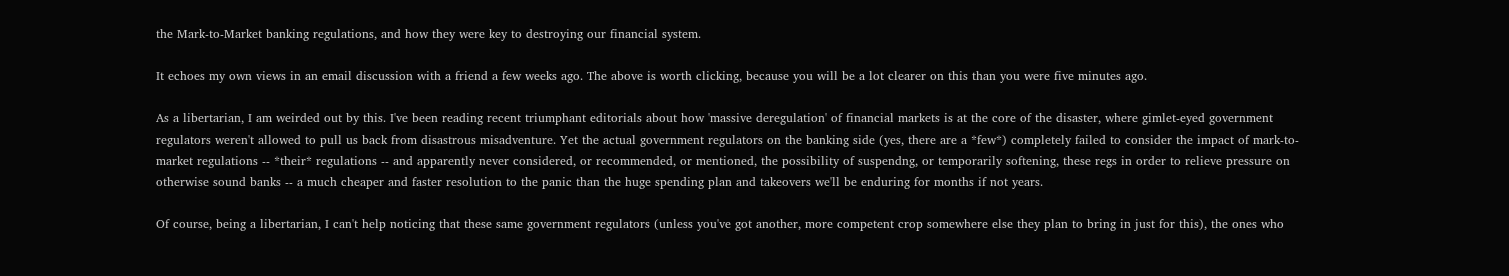the Mark-to-Market banking regulations, and how they were key to destroying our financial system.

It echoes my own views in an email discussion with a friend a few weeks ago. The above is worth clicking, because you will be a lot clearer on this than you were five minutes ago.

As a libertarian, I am weirded out by this. I've been reading recent triumphant editorials about how 'massive deregulation' of financial markets is at the core of the disaster, where gimlet-eyed government regulators weren't allowed to pull us back from disastrous misadventure. Yet the actual government regulators on the banking side (yes, there are a *few*) completely failed to consider the impact of mark-to-market regulations -- *their* regulations -- and apparently never considered, or recommended, or mentioned, the possibility of suspendng, or temporarily softening, these regs in order to relieve pressure on otherwise sound banks -- a much cheaper and faster resolution to the panic than the huge spending plan and takeovers we'll be enduring for months if not years.

Of course, being a libertarian, I can't help noticing that these same government regulators (unless you've got another, more competent crop somewhere else they plan to bring in just for this), the ones who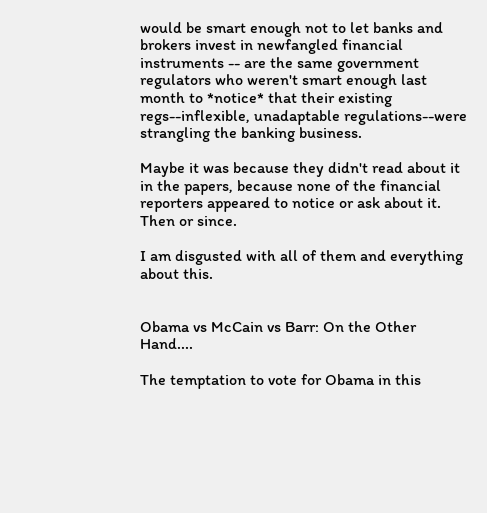would be smart enough not to let banks and brokers invest in newfangled financial instruments -- are the same government regulators who weren't smart enough last month to *notice* that their existing regs--inflexible, unadaptable regulations--were strangling the banking business.

Maybe it was because they didn't read about it in the papers, because none of the financial reporters appeared to notice or ask about it. Then or since.

I am disgusted with all of them and everything about this.


Obama vs McCain vs Barr: On the Other Hand....

The temptation to vote for Obama in this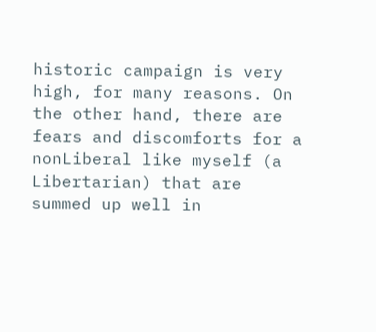historic campaign is very high, for many reasons. On the other hand, there are fears and discomforts for a nonLiberal like myself (a Libertarian) that are summed up well in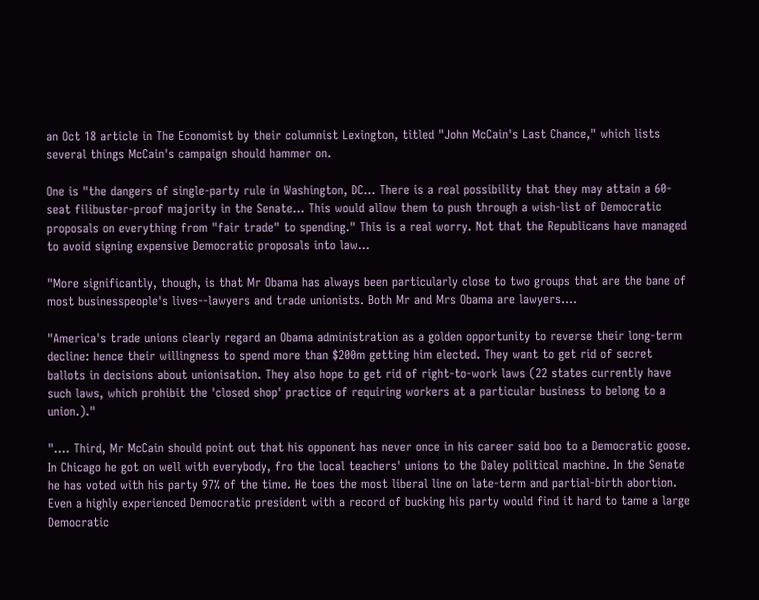an Oct 18 article in The Economist by their columnist Lexington, titled "John McCain's Last Chance," which lists several things McCain's campaign should hammer on.

One is "the dangers of single-party rule in Washington, DC... There is a real possibility that they may attain a 60-seat filibuster-proof majority in the Senate... This would allow them to push through a wish-list of Democratic proposals on everything from "fair trade" to spending." This is a real worry. Not that the Republicans have managed to avoid signing expensive Democratic proposals into law...

"More significantly, though, is that Mr Obama has always been particularly close to two groups that are the bane of most businesspeople's lives--lawyers and trade unionists. Both Mr and Mrs Obama are lawyers....

"America's trade unions clearly regard an Obama administration as a golden opportunity to reverse their long-term decline: hence their willingness to spend more than $200m getting him elected. They want to get rid of secret ballots in decisions about unionisation. They also hope to get rid of right-to-work laws (22 states currently have such laws, which prohibit the 'closed shop' practice of requiring workers at a particular business to belong to a union.)."

".... Third, Mr McCain should point out that his opponent has never once in his career said boo to a Democratic goose. In Chicago he got on well with everybody, fro the local teachers' unions to the Daley political machine. In the Senate he has voted with his party 97% of the time. He toes the most liberal line on late-term and partial-birth abortion. Even a highly experienced Democratic president with a record of bucking his party would find it hard to tame a large Democratic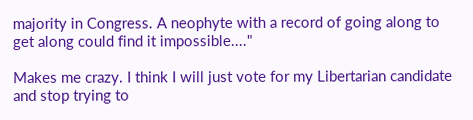majority in Congress. A neophyte with a record of going along to get along could find it impossible...."

Makes me crazy. I think I will just vote for my Libertarian candidate and stop trying to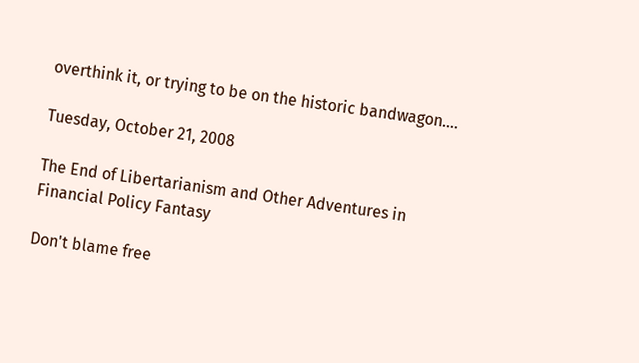overthink it, or trying to be on the historic bandwagon....

Tuesday, October 21, 2008

The End of Libertarianism and Other Adventures in Financial Policy Fantasy

Don't blame free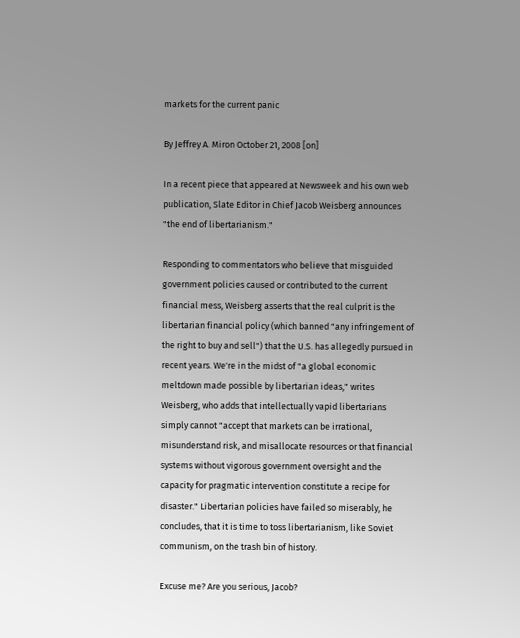markets for the current panic

By Jeffrey A. Miron October 21, 2008 [on]

In a recent piece that appeared at Newsweek and his own web publication, Slate Editor in Chief Jacob Weisberg announces "the end of libertarianism."

Responding to commentators who believe that misguided government policies caused or contributed to the current financial mess, Weisberg asserts that the real culprit is the libertarian financial policy (which banned "any infringement of the right to buy and sell") that the U.S. has allegedly pursued in recent years. We're in the midst of "a global economic meltdown made possible by libertarian ideas," writes Weisberg, who adds that intellectually vapid libertarians simply cannot "accept that markets can be irrational, misunderstand risk, and misallocate resources or that financial systems without vigorous government oversight and the capacity for pragmatic intervention constitute a recipe for disaster." Libertarian policies have failed so miserably, he concludes, that it is time to toss libertarianism, like Soviet communism, on the trash bin of history.

Excuse me? Are you serious, Jacob?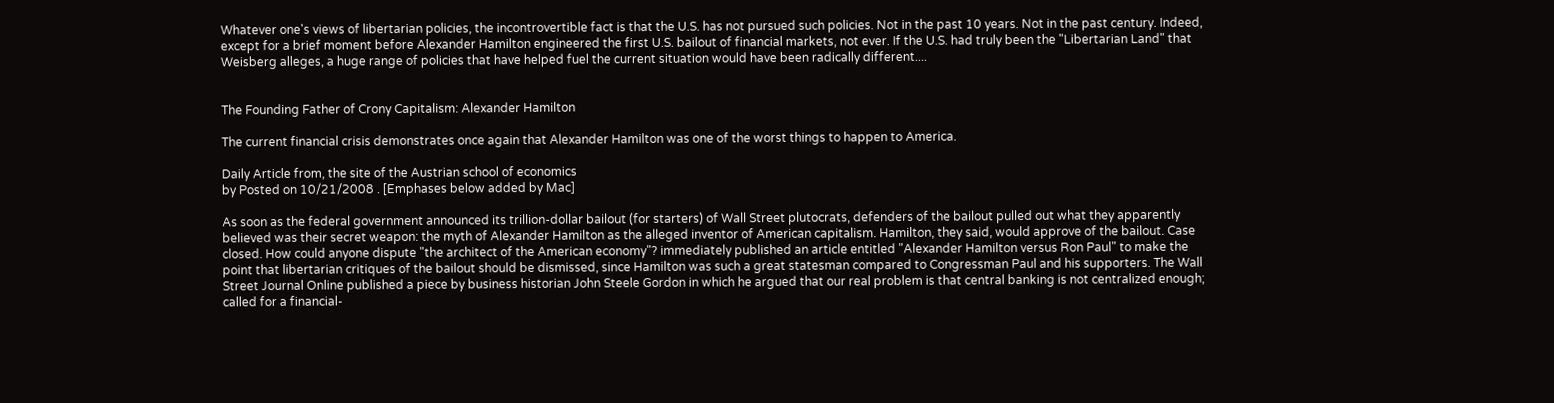Whatever one's views of libertarian policies, the incontrovertible fact is that the U.S. has not pursued such policies. Not in the past 10 years. Not in the past century. Indeed, except for a brief moment before Alexander Hamilton engineered the first U.S. bailout of financial markets, not ever. If the U.S. had truly been the "Libertarian Land" that Weisberg alleges, a huge range of policies that have helped fuel the current situation would have been radically different....


The Founding Father of Crony Capitalism: Alexander Hamilton

The current financial crisis demonstrates once again that Alexander Hamilton was one of the worst things to happen to America.

Daily Article from, the site of the Austrian school of economics
by Posted on 10/21/2008 . [Emphases below added by Mac]

As soon as the federal government announced its trillion-dollar bailout (for starters) of Wall Street plutocrats, defenders of the bailout pulled out what they apparently believed was their secret weapon: the myth of Alexander Hamilton as the alleged inventor of American capitalism. Hamilton, they said, would approve of the bailout. Case closed. How could anyone dispute "the architect of the American economy"? immediately published an article entitled "Alexander Hamilton versus Ron Paul" to make the point that libertarian critiques of the bailout should be dismissed, since Hamilton was such a great statesman compared to Congressman Paul and his supporters. The Wall Street Journal Online published a piece by business historian John Steele Gordon in which he argued that our real problem is that central banking is not centralized enough; called for a financial-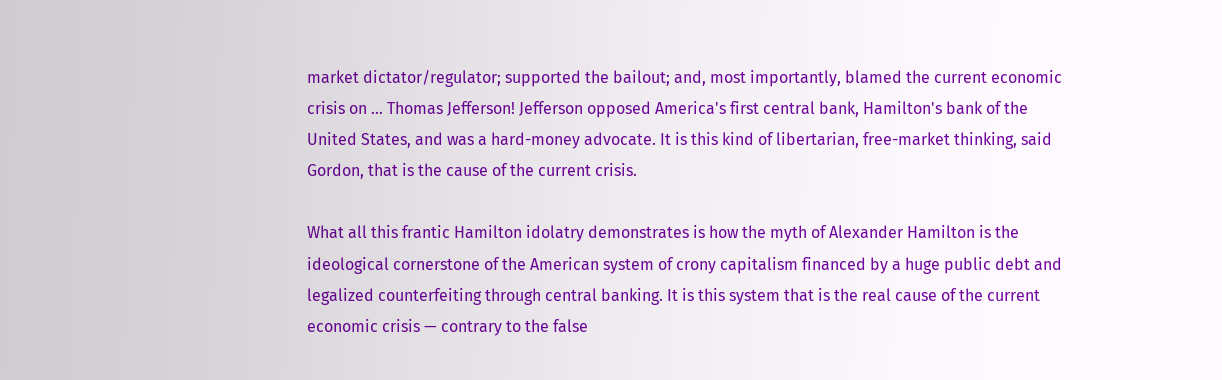market dictator/regulator; supported the bailout; and, most importantly, blamed the current economic crisis on … Thomas Jefferson! Jefferson opposed America's first central bank, Hamilton's bank of the United States, and was a hard-money advocate. It is this kind of libertarian, free-market thinking, said Gordon, that is the cause of the current crisis.

What all this frantic Hamilton idolatry demonstrates is how the myth of Alexander Hamilton is the ideological cornerstone of the American system of crony capitalism financed by a huge public debt and legalized counterfeiting through central banking. It is this system that is the real cause of the current economic crisis — contrary to the false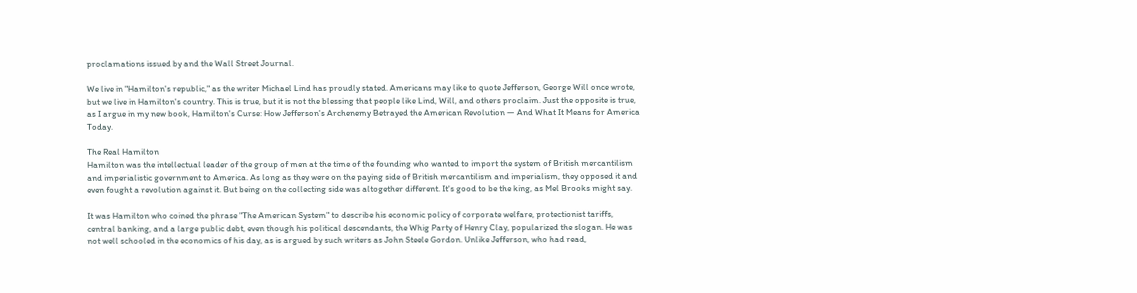proclamations issued by and the Wall Street Journal.

We live in "Hamilton's republic," as the writer Michael Lind has proudly stated. Americans may like to quote Jefferson, George Will once wrote, but we live in Hamilton's country. This is true, but it is not the blessing that people like Lind, Will, and others proclaim. Just the opposite is true, as I argue in my new book, Hamilton's Curse: How Jefferson's Archenemy Betrayed the American Revolution — And What It Means for America Today.

The Real Hamilton
Hamilton was the intellectual leader of the group of men at the time of the founding who wanted to import the system of British mercantilism and imperialistic government to America. As long as they were on the paying side of British mercantilism and imperialism, they opposed it and even fought a revolution against it. But being on the collecting side was altogether different. It's good to be the king, as Mel Brooks might say.

It was Hamilton who coined the phrase "The American System" to describe his economic policy of corporate welfare, protectionist tariffs, central banking, and a large public debt, even though his political descendants, the Whig Party of Henry Clay, popularized the slogan. He was not well schooled in the economics of his day, as is argued by such writers as John Steele Gordon. Unlike Jefferson, who had read,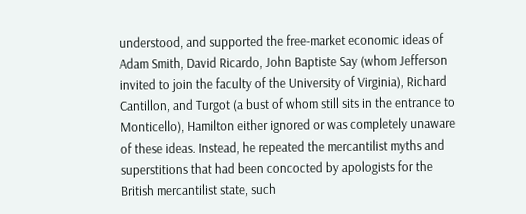understood, and supported the free-market economic ideas of Adam Smith, David Ricardo, John Baptiste Say (whom Jefferson invited to join the faculty of the University of Virginia), Richard Cantillon, and Turgot (a bust of whom still sits in the entrance to Monticello), Hamilton either ignored or was completely unaware of these ideas. Instead, he repeated the mercantilist myths and superstitions that had been concocted by apologists for the British mercantilist state, such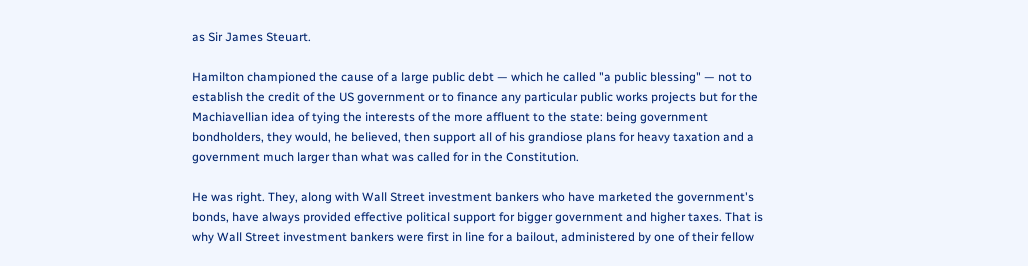as Sir James Steuart.

Hamilton championed the cause of a large public debt — which he called "a public blessing" — not to establish the credit of the US government or to finance any particular public works projects but for the Machiavellian idea of tying the interests of the more affluent to the state: being government bondholders, they would, he believed, then support all of his grandiose plans for heavy taxation and a government much larger than what was called for in the Constitution.

He was right. They, along with Wall Street investment bankers who have marketed the government's bonds, have always provided effective political support for bigger government and higher taxes. That is why Wall Street investment bankers were first in line for a bailout, administered by one of their fellow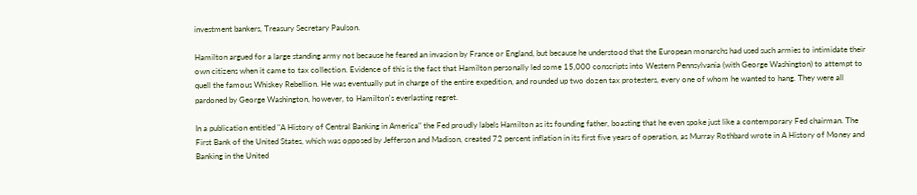investment bankers, Treasury Secretary Paulson.

Hamilton argued for a large standing army not because he feared an invasion by France or England, but because he understood that the European monarchs had used such armies to intimidate their own citizens when it came to tax collection. Evidence of this is the fact that Hamilton personally led some 15,000 conscripts into Western Pennsylvania (with George Washington) to attempt to quell the famous Whiskey Rebellion. He was eventually put in charge of the entire expedition, and rounded up two dozen tax protesters, every one of whom he wanted to hang. They were all pardoned by George Washington, however, to Hamilton's everlasting regret.

In a publication entitled "A History of Central Banking in America" the Fed proudly labels Hamilton as its founding father, boasting that he even spoke just like a contemporary Fed chairman. The First Bank of the United States, which was opposed by Jefferson and Madison, created 72 percent inflation in its first five years of operation, as Murray Rothbard wrote in A History of Money and Banking in the United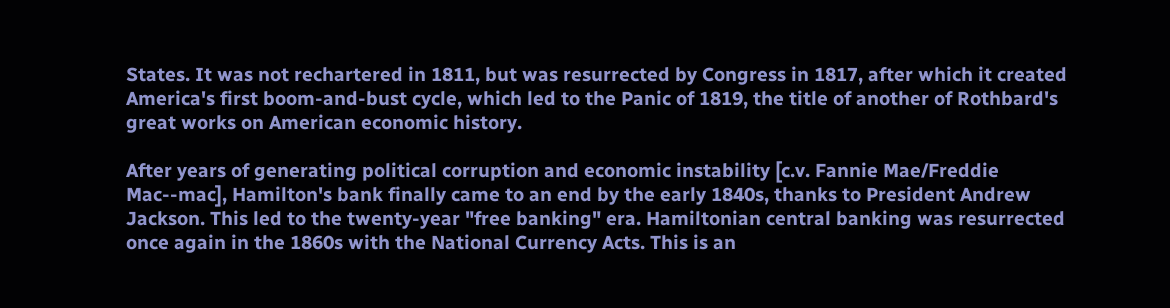States. It was not rechartered in 1811, but was resurrected by Congress in 1817, after which it created America's first boom-and-bust cycle, which led to the Panic of 1819, the title of another of Rothbard's great works on American economic history.

After years of generating political corruption and economic instability [c.v. Fannie Mae/Freddie Mac--mac], Hamilton's bank finally came to an end by the early 1840s, thanks to President Andrew Jackson. This led to the twenty-year "free banking" era. Hamiltonian central banking was resurrected once again in the 1860s with the National Currency Acts. This is an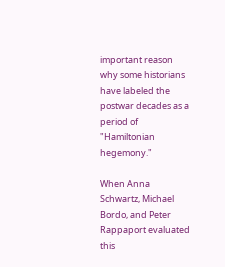important reason why some historians have labeled the postwar decades as a period of "Hamiltonian hegemony."

When Anna Schwartz, Michael Bordo, and Peter Rappaport evaluated this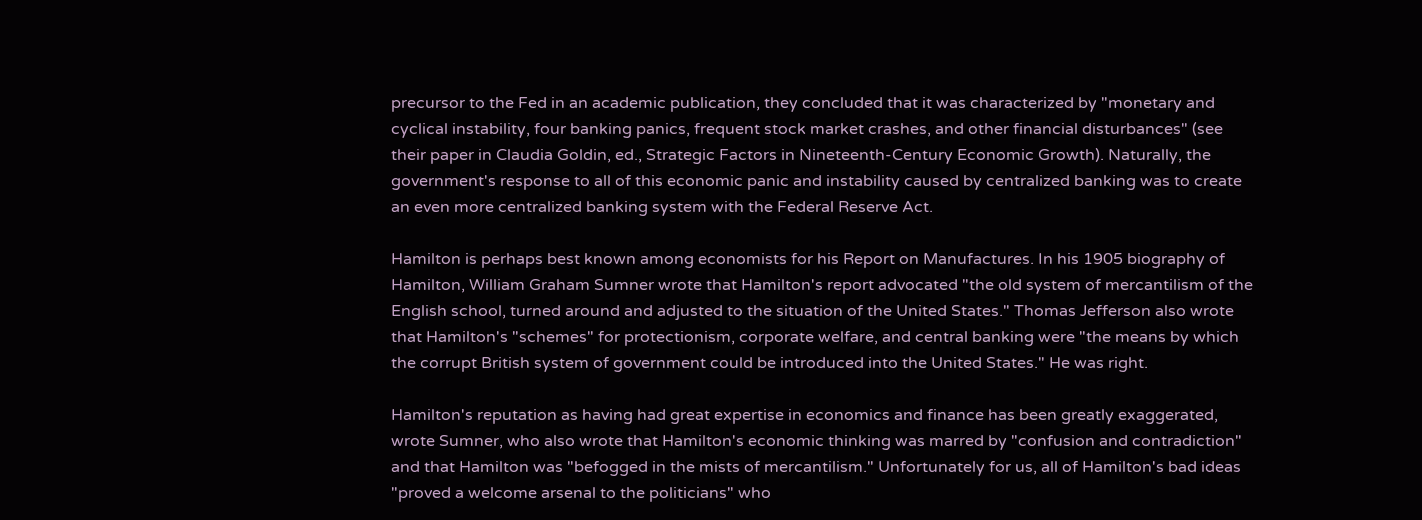precursor to the Fed in an academic publication, they concluded that it was characterized by "monetary and cyclical instability, four banking panics, frequent stock market crashes, and other financial disturbances" (see their paper in Claudia Goldin, ed., Strategic Factors in Nineteenth-Century Economic Growth). Naturally, the government's response to all of this economic panic and instability caused by centralized banking was to create an even more centralized banking system with the Federal Reserve Act.

Hamilton is perhaps best known among economists for his Report on Manufactures. In his 1905 biography of Hamilton, William Graham Sumner wrote that Hamilton's report advocated "the old system of mercantilism of the English school, turned around and adjusted to the situation of the United States." Thomas Jefferson also wrote that Hamilton's "schemes" for protectionism, corporate welfare, and central banking were "the means by which the corrupt British system of government could be introduced into the United States." He was right.

Hamilton's reputation as having had great expertise in economics and finance has been greatly exaggerated, wrote Sumner, who also wrote that Hamilton's economic thinking was marred by "confusion and contradiction" and that Hamilton was "befogged in the mists of mercantilism." Unfortunately for us, all of Hamilton's bad ideas "proved a welcome arsenal to the politicians" who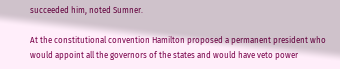succeeded him, noted Sumner.

At the constitutional convention Hamilton proposed a permanent president who would appoint all the governors of the states and would have veto power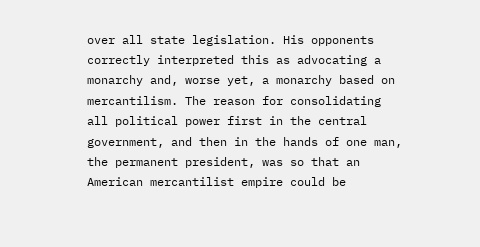over all state legislation. His opponents correctly interpreted this as advocating a monarchy and, worse yet, a monarchy based on mercantilism. The reason for consolidating all political power first in the central government, and then in the hands of one man, the permanent president, was so that an American mercantilist empire could be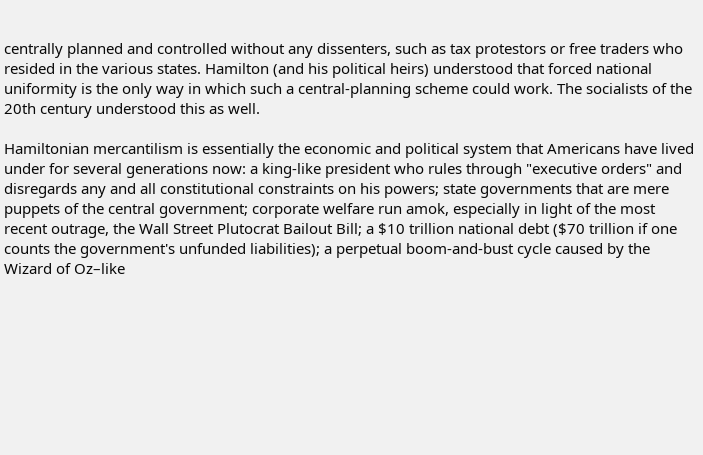centrally planned and controlled without any dissenters, such as tax protestors or free traders who resided in the various states. Hamilton (and his political heirs) understood that forced national uniformity is the only way in which such a central-planning scheme could work. The socialists of the 20th century understood this as well.

Hamiltonian mercantilism is essentially the economic and political system that Americans have lived under for several generations now: a king-like president who rules through "executive orders" and disregards any and all constitutional constraints on his powers; state governments that are mere puppets of the central government; corporate welfare run amok, especially in light of the most recent outrage, the Wall Street Plutocrat Bailout Bill; a $10 trillion national debt ($70 trillion if one counts the government's unfunded liabilities); a perpetual boom-and-bust cycle caused by the Wizard of Oz–like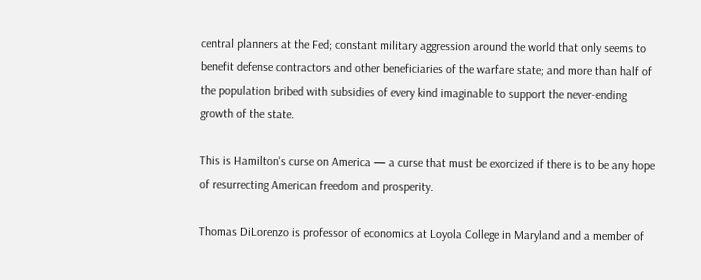central planners at the Fed; constant military aggression around the world that only seems to benefit defense contractors and other beneficiaries of the warfare state; and more than half of the population bribed with subsidies of every kind imaginable to support the never-ending growth of the state.

This is Hamilton's curse on America — a curse that must be exorcized if there is to be any hope of resurrecting American freedom and prosperity.

Thomas DiLorenzo is professor of economics at Loyola College in Maryland and a member of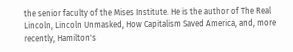the senior faculty of the Mises Institute. He is the author of The Real Lincoln, Lincoln Unmasked, How Capitalism Saved America, and, more recently, Hamilton's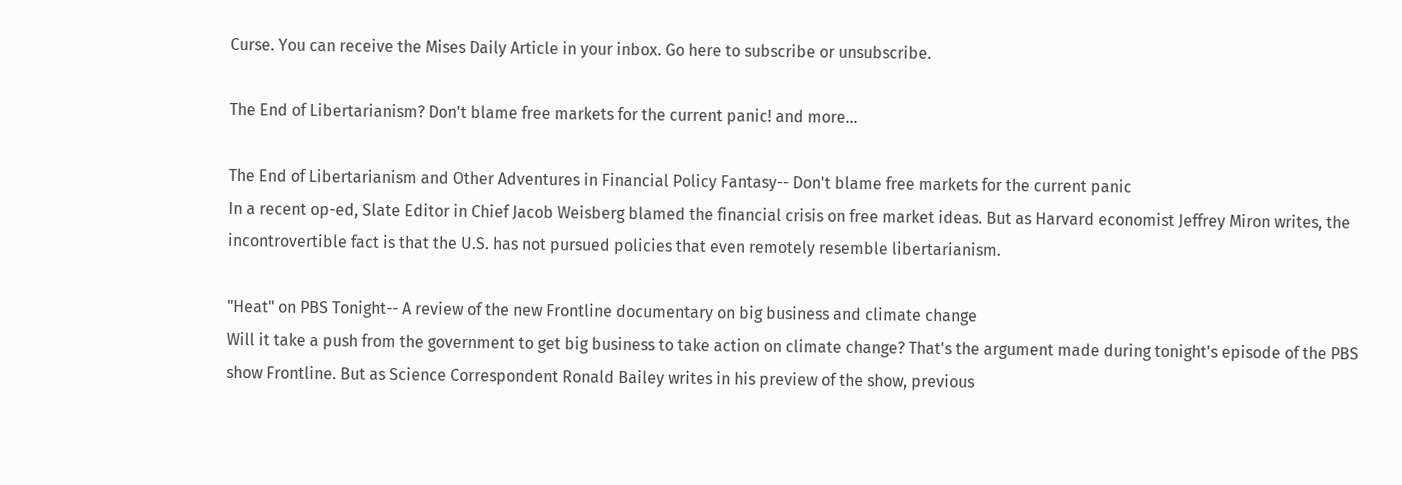Curse. You can receive the Mises Daily Article in your inbox. Go here to subscribe or unsubscribe.

The End of Libertarianism? Don't blame free markets for the current panic! and more...

The End of Libertarianism and Other Adventures in Financial Policy Fantasy-- Don't blame free markets for the current panic
In a recent op-ed, Slate Editor in Chief Jacob Weisberg blamed the financial crisis on free market ideas. But as Harvard economist Jeffrey Miron writes, the incontrovertible fact is that the U.S. has not pursued policies that even remotely resemble libertarianism.

"Heat" on PBS Tonight-- A review of the new Frontline documentary on big business and climate change
Will it take a push from the government to get big business to take action on climate change? That's the argument made during tonight's episode of the PBS show Frontline. But as Science Correspondent Ronald Bailey writes in his preview of the show, previous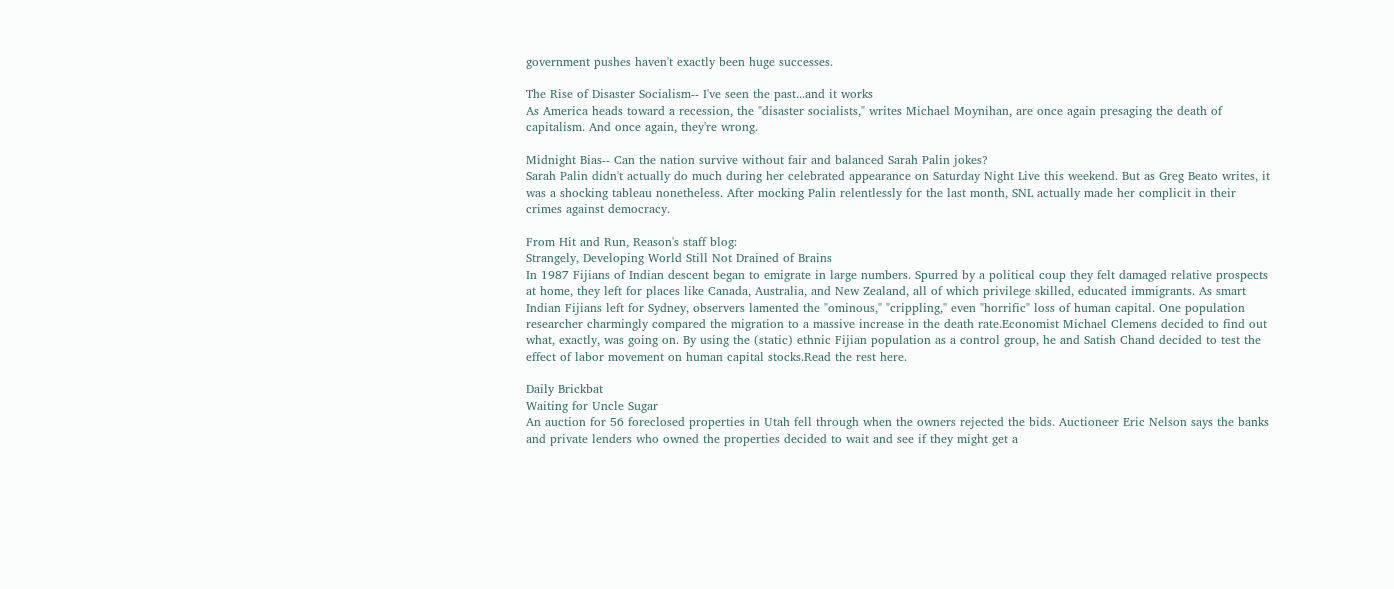government pushes haven't exactly been huge successes.

The Rise of Disaster Socialism-- I've seen the past...and it works
As America heads toward a recession, the "disaster socialists," writes Michael Moynihan, are once again presaging the death of capitalism. And once again, they're wrong.

Midnight Bias-- Can the nation survive without fair and balanced Sarah Palin jokes?
Sarah Palin didn't actually do much during her celebrated appearance on Saturday Night Live this weekend. But as Greg Beato writes, it was a shocking tableau nonetheless. After mocking Palin relentlessly for the last month, SNL actually made her complicit in their crimes against democracy.

From Hit and Run, Reason's staff blog:
Strangely, Developing World Still Not Drained of Brains
In 1987 Fijians of Indian descent began to emigrate in large numbers. Spurred by a political coup they felt damaged relative prospects at home, they left for places like Canada, Australia, and New Zealand, all of which privilege skilled, educated immigrants. As smart Indian Fijians left for Sydney, observers lamented the "ominous," "crippling," even "horrific" loss of human capital. One population researcher charmingly compared the migration to a massive increase in the death rate.Economist Michael Clemens decided to find out what, exactly, was going on. By using the (static) ethnic Fijian population as a control group, he and Satish Chand decided to test the effect of labor movement on human capital stocks.Read the rest here.

Daily Brickbat
Waiting for Uncle Sugar
An auction for 56 foreclosed properties in Utah fell through when the owners rejected the bids. Auctioneer Eric Nelson says the banks and private lenders who owned the properties decided to wait and see if they might get a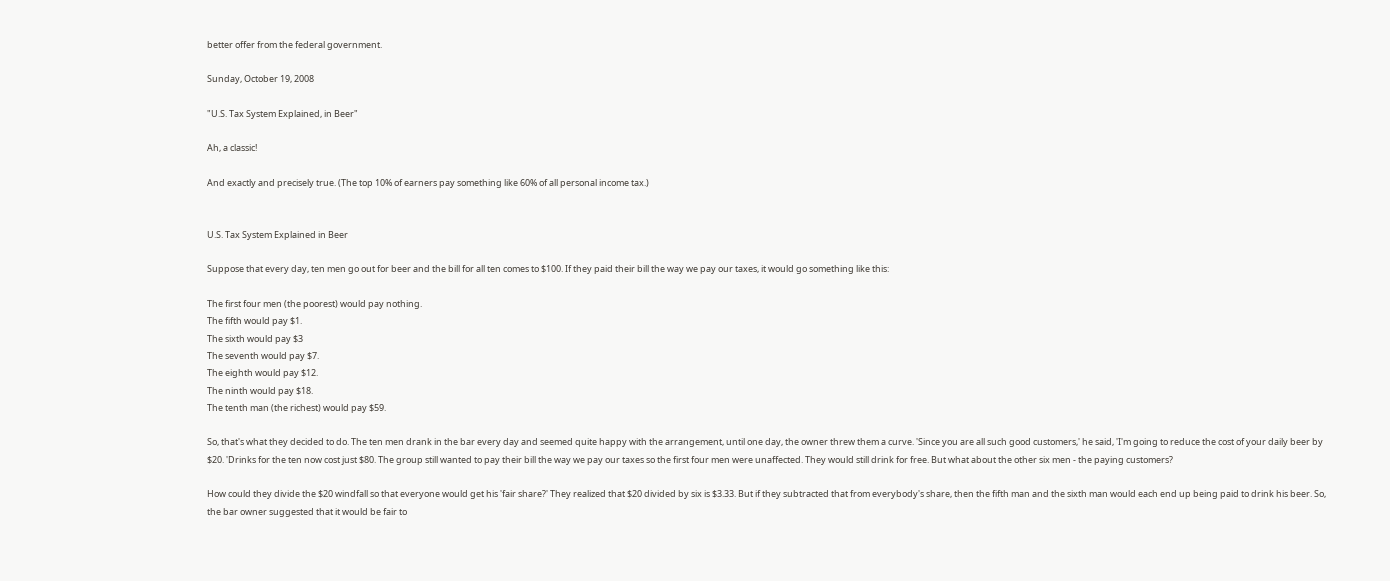better offer from the federal government.

Sunday, October 19, 2008

"U.S. Tax System Explained, in Beer"

Ah, a classic!

And exactly and precisely true. (The top 10% of earners pay something like 60% of all personal income tax.)


U.S. Tax System Explained in Beer

Suppose that every day, ten men go out for beer and the bill for all ten comes to $100. If they paid their bill the way we pay our taxes, it would go something like this:

The first four men (the poorest) would pay nothing.
The fifth would pay $1.
The sixth would pay $3
The seventh would pay $7.
The eighth would pay $12.
The ninth would pay $18.
The tenth man (the richest) would pay $59.

So, that's what they decided to do. The ten men drank in the bar every day and seemed quite happy with the arrangement, until one day, the owner threw them a curve. 'Since you are all such good customers,' he said, 'I'm going to reduce the cost of your daily beer by $20. 'Drinks for the ten now cost just $80. The group still wanted to pay their bill the way we pay our taxes so the first four men were unaffected. They would still drink for free. But what about the other six men - the paying customers?

How could they divide the $20 windfall so that everyone would get his 'fair share?' They realized that $20 divided by six is $3.33. But if they subtracted that from everybody's share, then the fifth man and the sixth man would each end up being paid to drink his beer. So, the bar owner suggested that it would be fair to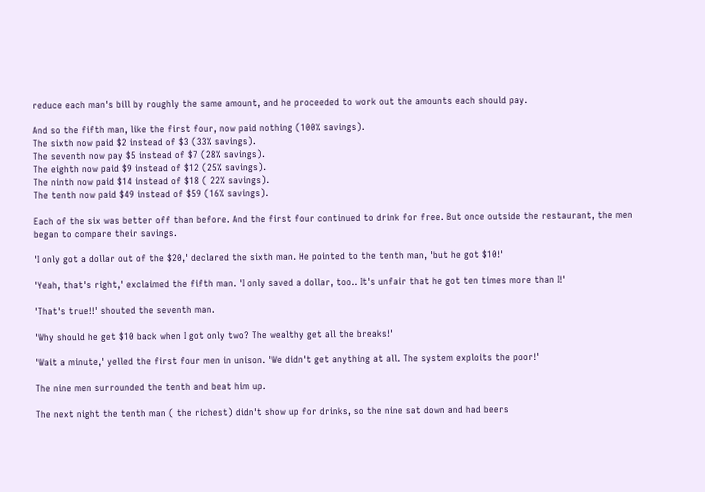reduce each man's bill by roughly the same amount, and he proceeded to work out the amounts each should pay.

And so the fifth man, like the first four, now paid nothing (100% savings).
The sixth now paid $2 instead of $3 (33% savings).
The seventh now pay $5 instead of $7 (28% savings).
The eighth now paid $9 instead of $12 (25% savings).
The ninth now paid $14 instead of $18 ( 22% savings).
The tenth now paid $49 instead of $59 (16% savings).

Each of the six was better off than before. And the first four continued to drink for free. But once outside the restaurant, the men began to compare their savings.

'I only got a dollar out of the $20,' declared the sixth man. He pointed to the tenth man, 'but he got $10!'

'Yeah, that's right,' exclaimed the fifth man. 'I only saved a dollar, too.. It's unfair that he got ten times more than I!'

'That's true!!' shouted the seventh man.

'Why should he get $10 back when I got only two? The wealthy get all the breaks!'

'Wait a minute,' yelled the first four men in unison. 'We didn't get anything at all. The system exploits the poor!'

The nine men surrounded the tenth and beat him up.

The next night the tenth man ( the richest) didn't show up for drinks, so the nine sat down and had beers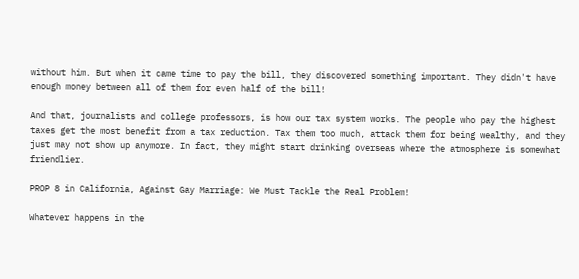without him. But when it came time to pay the bill, they discovered something important. They didn't have enough money between all of them for even half of the bill!

And that, journalists and college professors, is how our tax system works. The people who pay the highest taxes get the most benefit from a tax reduction. Tax them too much, attack them for being wealthy, and they just may not show up anymore. In fact, they might start drinking overseas where the atmosphere is somewhat friendlier.

PROP 8 in California, Against Gay Marriage: We Must Tackle the Real Problem!

Whatever happens in the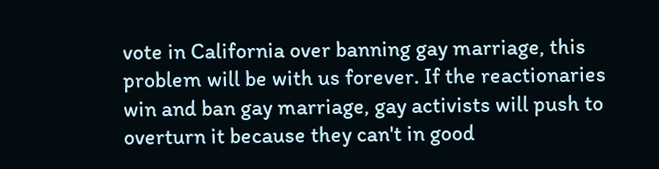vote in California over banning gay marriage, this problem will be with us forever. If the reactionaries win and ban gay marriage, gay activists will push to overturn it because they can't in good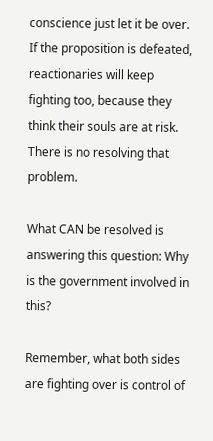conscience just let it be over. If the proposition is defeated, reactionaries will keep fighting too, because they think their souls are at risk. There is no resolving that problem.

What CAN be resolved is answering this question: Why is the government involved in this?

Remember, what both sides are fighting over is control of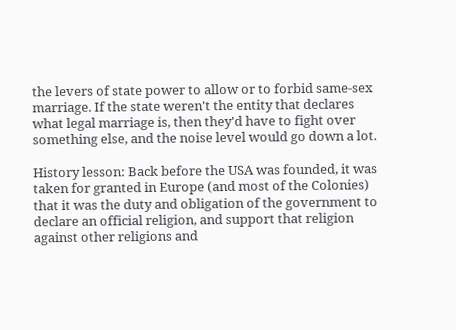the levers of state power to allow or to forbid same-sex marriage. If the state weren't the entity that declares what legal marriage is, then they'd have to fight over something else, and the noise level would go down a lot.

History lesson: Back before the USA was founded, it was taken for granted in Europe (and most of the Colonies) that it was the duty and obligation of the government to declare an official religion, and support that religion against other religions and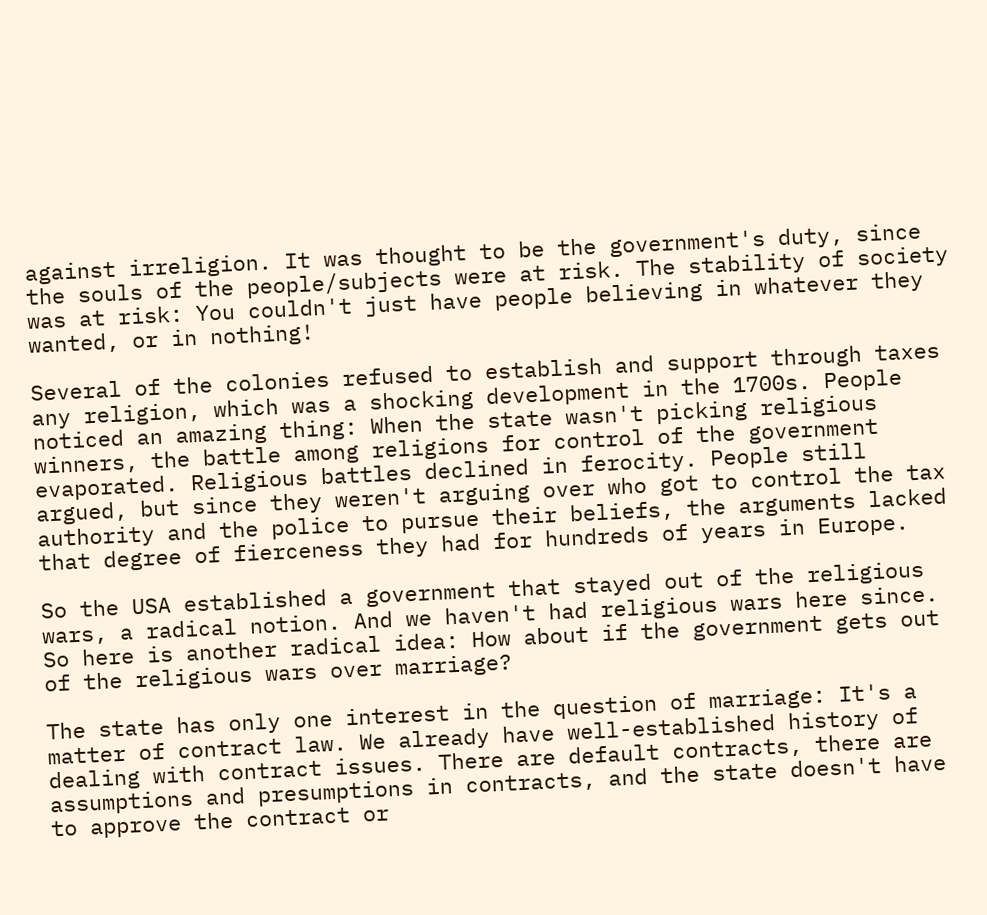against irreligion. It was thought to be the government's duty, since the souls of the people/subjects were at risk. The stability of society was at risk: You couldn't just have people believing in whatever they wanted, or in nothing!

Several of the colonies refused to establish and support through taxes any religion, which was a shocking development in the 1700s. People noticed an amazing thing: When the state wasn't picking religious winners, the battle among religions for control of the government evaporated. Religious battles declined in ferocity. People still argued, but since they weren't arguing over who got to control the tax authority and the police to pursue their beliefs, the arguments lacked that degree of fierceness they had for hundreds of years in Europe.

So the USA established a government that stayed out of the religious wars, a radical notion. And we haven't had religious wars here since. So here is another radical idea: How about if the government gets out of the religious wars over marriage?

The state has only one interest in the question of marriage: It's a matter of contract law. We already have well-established history of dealing with contract issues. There are default contracts, there are assumptions and presumptions in contracts, and the state doesn't have to approve the contract or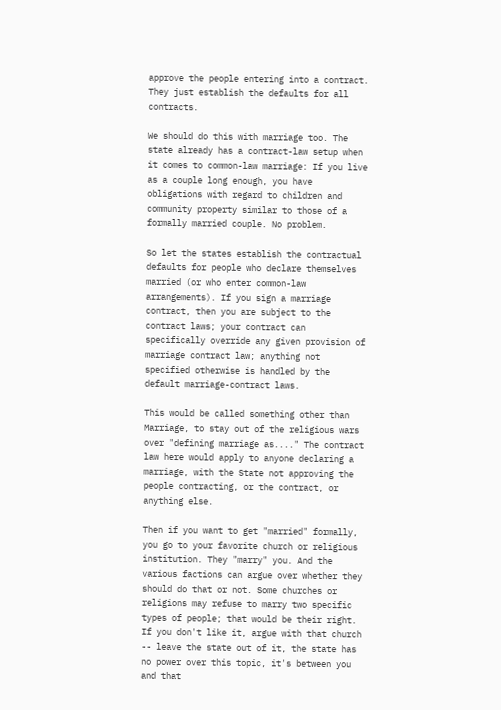approve the people entering into a contract. They just establish the defaults for all contracts.

We should do this with marriage too. The state already has a contract-law setup when it comes to common-law marriage: If you live as a couple long enough, you have obligations with regard to children and community property similar to those of a formally married couple. No problem.

So let the states establish the contractual defaults for people who declare themselves married (or who enter common-law arrangements). If you sign a marriage contract, then you are subject to the contract laws; your contract can specifically override any given provision of marriage contract law; anything not specified otherwise is handled by the default marriage-contract laws.

This would be called something other than Marriage, to stay out of the religious wars over "defining marriage as...." The contract law here would apply to anyone declaring a marriage, with the State not approving the people contracting, or the contract, or anything else.

Then if you want to get "married" formally, you go to your favorite church or religious institution. They "marry" you. And the various factions can argue over whether they should do that or not. Some churches or religions may refuse to marry two specific types of people; that would be their right. If you don't like it, argue with that church -- leave the state out of it, the state has no power over this topic, it's between you and that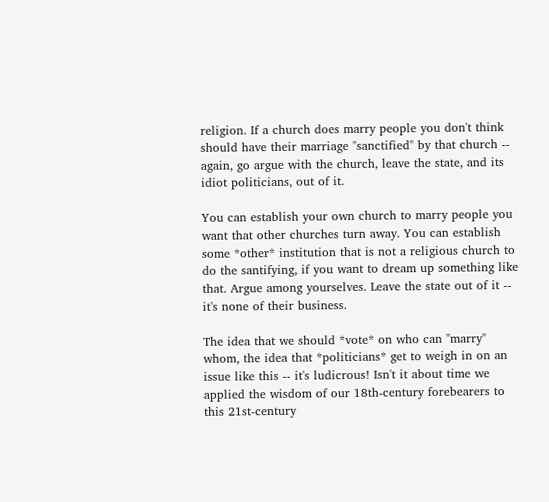religion. If a church does marry people you don't think should have their marriage "sanctified" by that church -- again, go argue with the church, leave the state, and its idiot politicians, out of it.

You can establish your own church to marry people you want that other churches turn away. You can establish some *other* institution that is not a religious church to do the santifying, if you want to dream up something like that. Argue among yourselves. Leave the state out of it -- it's none of their business.

The idea that we should *vote* on who can "marry" whom, the idea that *politicians* get to weigh in on an issue like this -- it's ludicrous! Isn't it about time we applied the wisdom of our 18th-century forebearers to this 21st-century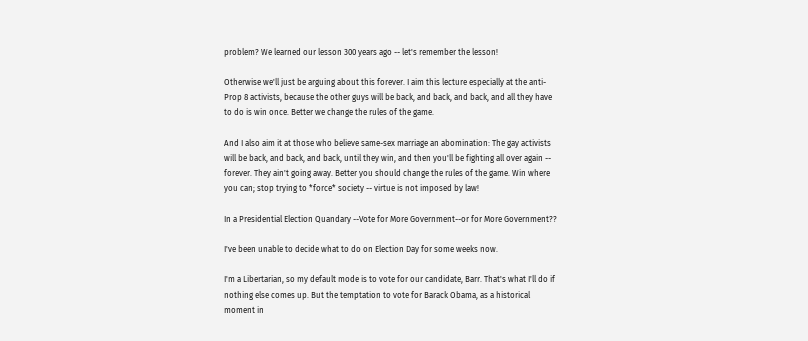problem? We learned our lesson 300 years ago -- let's remember the lesson!

Otherwise we'll just be arguing about this forever. I aim this lecture especially at the anti-Prop 8 activists, because the other guys will be back, and back, and back, and all they have to do is win once. Better we change the rules of the game.

And I also aim it at those who believe same-sex marriage an abomination: The gay activists will be back, and back, and back, until they win, and then you'll be fighting all over again -- forever. They ain't going away. Better you should change the rules of the game. Win where you can; stop trying to *force* society -- virtue is not imposed by law!

In a Presidential Election Quandary --Vote for More Government--or for More Government??

I've been unable to decide what to do on Election Day for some weeks now.

I'm a Libertarian, so my default mode is to vote for our candidate, Barr. That's what I'll do if nothing else comes up. But the temptation to vote for Barack Obama, as a historical moment in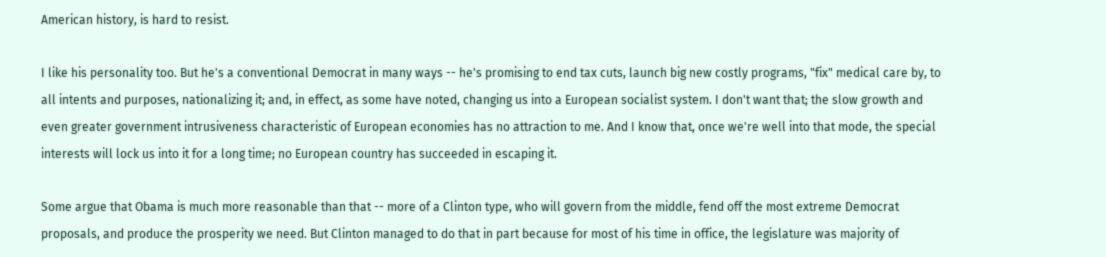American history, is hard to resist.

I like his personality too. But he's a conventional Democrat in many ways -- he's promising to end tax cuts, launch big new costly programs, "fix" medical care by, to all intents and purposes, nationalizing it; and, in effect, as some have noted, changing us into a European socialist system. I don't want that; the slow growth and even greater government intrusiveness characteristic of European economies has no attraction to me. And I know that, once we're well into that mode, the special interests will lock us into it for a long time; no European country has succeeded in escaping it.

Some argue that Obama is much more reasonable than that -- more of a Clinton type, who will govern from the middle, fend off the most extreme Democrat proposals, and produce the prosperity we need. But Clinton managed to do that in part because for most of his time in office, the legislature was majority of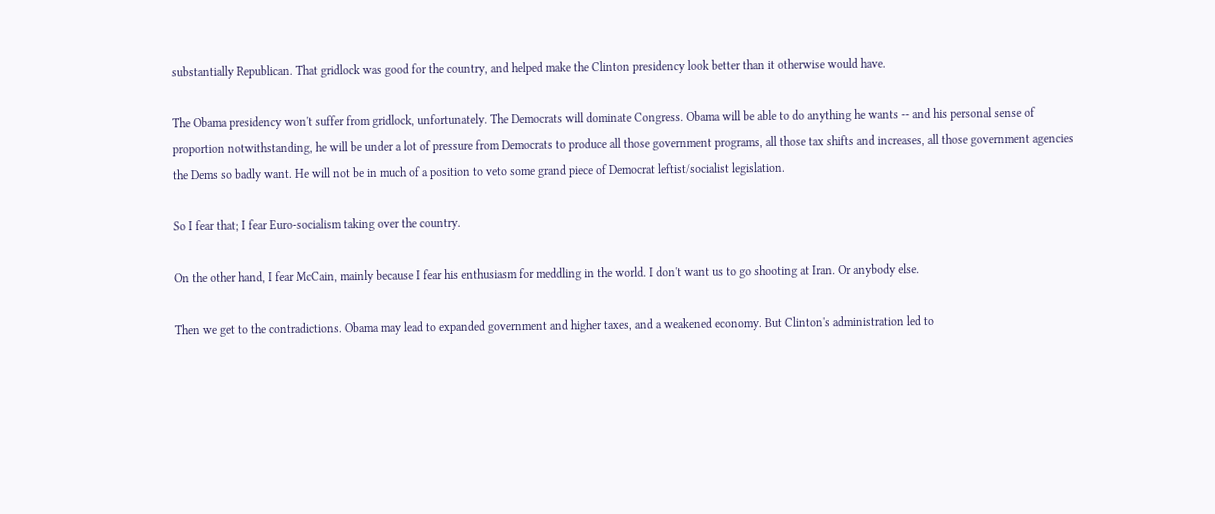substantially Republican. That gridlock was good for the country, and helped make the Clinton presidency look better than it otherwise would have.

The Obama presidency won't suffer from gridlock, unfortunately. The Democrats will dominate Congress. Obama will be able to do anything he wants -- and his personal sense of proportion notwithstanding, he will be under a lot of pressure from Democrats to produce all those government programs, all those tax shifts and increases, all those government agencies the Dems so badly want. He will not be in much of a position to veto some grand piece of Democrat leftist/socialist legislation.

So I fear that; I fear Euro-socialism taking over the country.

On the other hand, I fear McCain, mainly because I fear his enthusiasm for meddling in the world. I don't want us to go shooting at Iran. Or anybody else.

Then we get to the contradictions. Obama may lead to expanded government and higher taxes, and a weakened economy. But Clinton's administration led to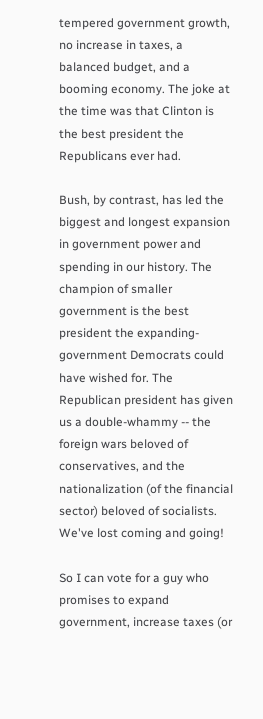tempered government growth, no increase in taxes, a balanced budget, and a booming economy. The joke at the time was that Clinton is the best president the Republicans ever had.

Bush, by contrast, has led the biggest and longest expansion in government power and spending in our history. The champion of smaller government is the best president the expanding-government Democrats could have wished for. The Republican president has given us a double-whammy -- the foreign wars beloved of conservatives, and the nationalization (of the financial sector) beloved of socialists. We've lost coming and going!

So I can vote for a guy who promises to expand government, increase taxes (or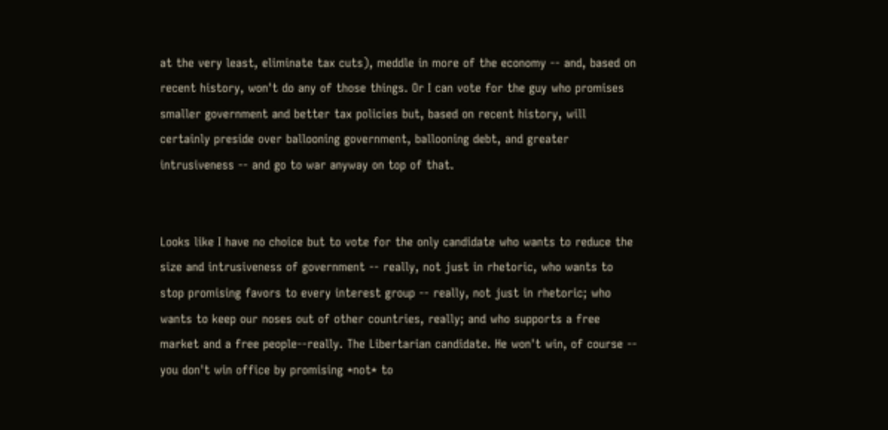at the very least, eliminate tax cuts), meddle in more of the economy -- and, based on recent history, won't do any of those things. Or I can vote for the guy who promises smaller government and better tax policies but, based on recent history, will certainly preside over ballooning government, ballooning debt, and greater intrusiveness -- and go to war anyway on top of that.


Looks like I have no choice but to vote for the only candidate who wants to reduce the size and intrusiveness of government -- really, not just in rhetoric, who wants to stop promising favors to every interest group -- really, not just in rhetoric; who wants to keep our noses out of other countries, really; and who supports a free market and a free people--really. The Libertarian candidate. He won't win, of course -- you don't win office by promising *not* to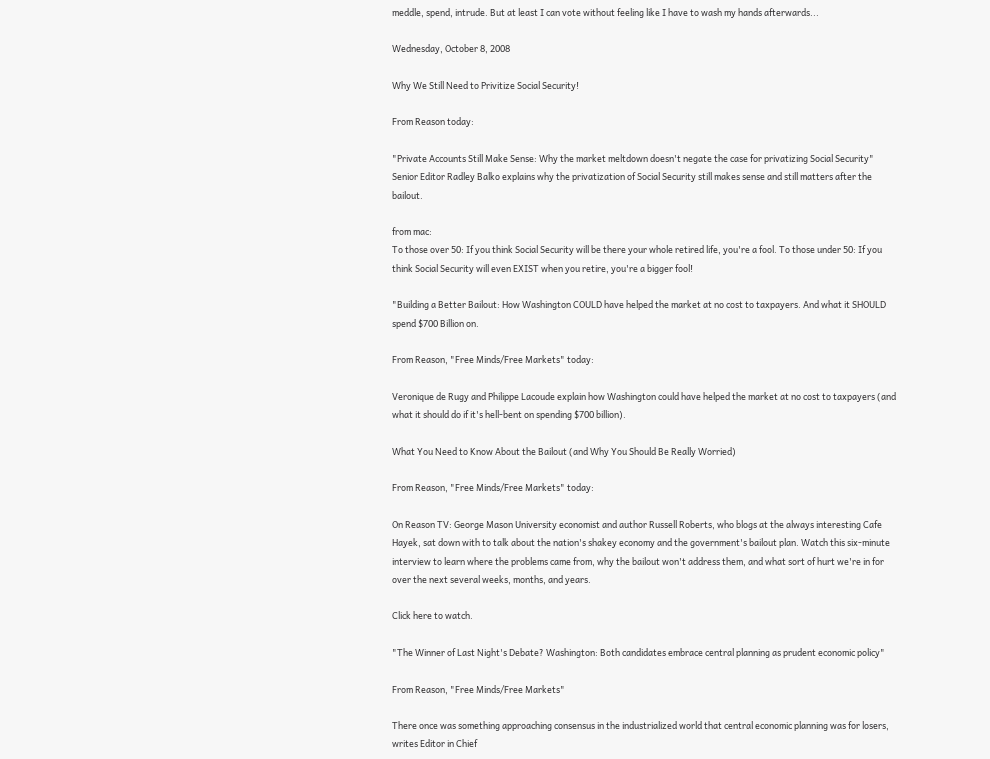meddle, spend, intrude. But at least I can vote without feeling like I have to wash my hands afterwards...

Wednesday, October 8, 2008

Why We Still Need to Privitize Social Security!

From Reason today:

"Private Accounts Still Make Sense: Why the market meltdown doesn't negate the case for privatizing Social Security"
Senior Editor Radley Balko explains why the privatization of Social Security still makes sense and still matters after the bailout.

from mac:
To those over 50: If you think Social Security will be there your whole retired life, you're a fool. To those under 50: If you think Social Security will even EXIST when you retire, you're a bigger fool!

"Building a Better Bailout: How Washington COULD have helped the market at no cost to taxpayers. And what it SHOULD spend $700 Billion on.

From Reason, "Free Minds/Free Markets" today:

Veronique de Rugy and Philippe Lacoude explain how Washington could have helped the market at no cost to taxpayers (and what it should do if it's hell-bent on spending $700 billion).

What You Need to Know About the Bailout (and Why You Should Be Really Worried)

From Reason, "Free Minds/Free Markets" today:

On Reason TV: George Mason University economist and author Russell Roberts, who blogs at the always interesting Cafe Hayek, sat down with to talk about the nation's shakey economy and the government's bailout plan. Watch this six-minute interview to learn where the problems came from, why the bailout won't address them, and what sort of hurt we're in for over the next several weeks, months, and years.

Click here to watch.

"The Winner of Last Night's Debate? Washington: Both candidates embrace central planning as prudent economic policy"

From Reason, "Free Minds/Free Markets"

There once was something approaching consensus in the industrialized world that central economic planning was for losers, writes Editor in Chief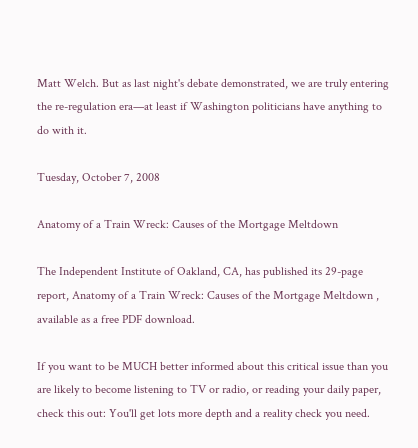Matt Welch. But as last night's debate demonstrated, we are truly entering the re-regulation era—at least if Washington politicians have anything to do with it.

Tuesday, October 7, 2008

Anatomy of a Train Wreck: Causes of the Mortgage Meltdown

The Independent Institute of Oakland, CA, has published its 29-page report, Anatomy of a Train Wreck: Causes of the Mortgage Meltdown , available as a free PDF download.

If you want to be MUCH better informed about this critical issue than you are likely to become listening to TV or radio, or reading your daily paper, check this out: You'll get lots more depth and a reality check you need.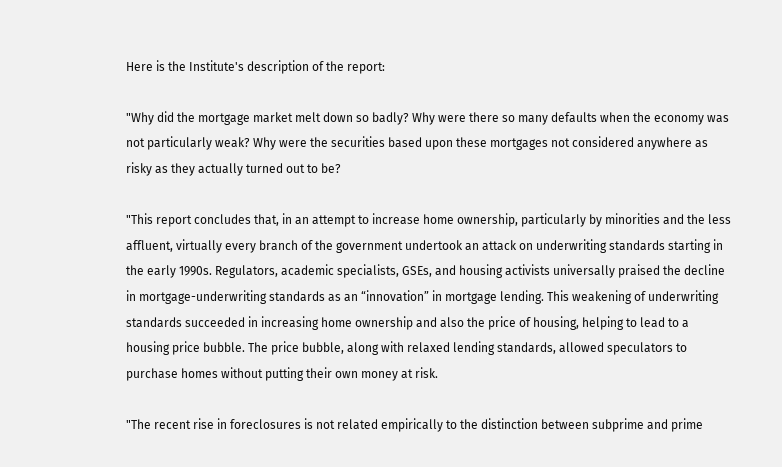Here is the Institute's description of the report:

"Why did the mortgage market melt down so badly? Why were there so many defaults when the economy was not particularly weak? Why were the securities based upon these mortgages not considered anywhere as risky as they actually turned out to be?

"This report concludes that, in an attempt to increase home ownership, particularly by minorities and the less affluent, virtually every branch of the government undertook an attack on underwriting standards starting in the early 1990s. Regulators, academic specialists, GSEs, and housing activists universally praised the decline in mortgage-underwriting standards as an “innovation” in mortgage lending. This weakening of underwriting standards succeeded in increasing home ownership and also the price of housing, helping to lead to a housing price bubble. The price bubble, along with relaxed lending standards, allowed speculators to purchase homes without putting their own money at risk.

"The recent rise in foreclosures is not related empirically to the distinction between subprime and prime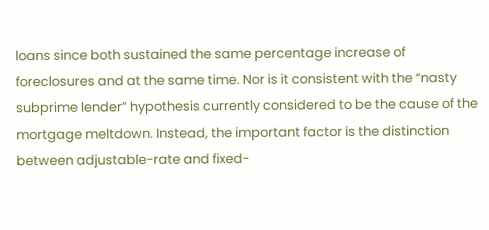loans since both sustained the same percentage increase of foreclosures and at the same time. Nor is it consistent with the “nasty subprime lender” hypothesis currently considered to be the cause of the mortgage meltdown. Instead, the important factor is the distinction between adjustable-rate and fixed-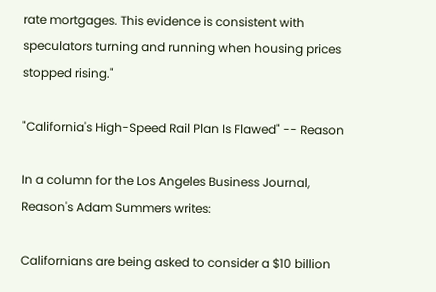rate mortgages. This evidence is consistent with speculators turning and running when housing prices stopped rising."

"California's High-Speed Rail Plan Is Flawed" -- Reason

In a column for the Los Angeles Business Journal, Reason's Adam Summers writes:

Californians are being asked to consider a $10 billion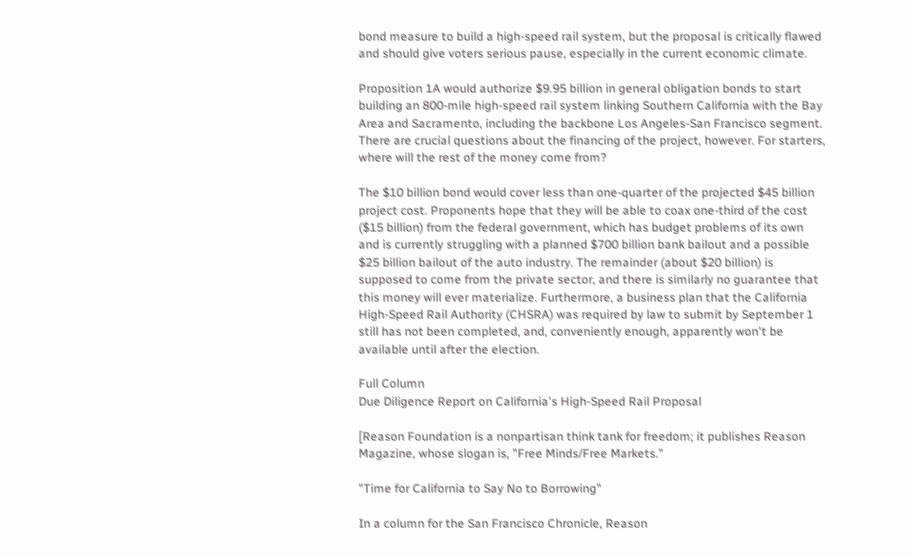bond measure to build a high-speed rail system, but the proposal is critically flawed and should give voters serious pause, especially in the current economic climate.

Proposition 1A would authorize $9.95 billion in general obligation bonds to start building an 800-mile high-speed rail system linking Southern California with the Bay Area and Sacramento, including the backbone Los Angeles-San Francisco segment. There are crucial questions about the financing of the project, however. For starters, where will the rest of the money come from?

The $10 billion bond would cover less than one-quarter of the projected $45 billion project cost. Proponents hope that they will be able to coax one-third of the cost ($15 billion) from the federal government, which has budget problems of its own and is currently struggling with a planned $700 billion bank bailout and a possible $25 billion bailout of the auto industry. The remainder (about $20 billion) is supposed to come from the private sector, and there is similarly no guarantee that this money will ever materialize. Furthermore, a business plan that the California High-Speed Rail Authority (CHSRA) was required by law to submit by September 1 still has not been completed, and, conveniently enough, apparently won't be available until after the election.

Full Column
Due Diligence Report on California's High-Speed Rail Proposal

[Reason Foundation is a nonpartisan think tank for freedom; it publishes Reason Magazine, whose slogan is, "Free Minds/Free Markets."

"Time for California to Say No to Borrowing"

In a column for the San Francisco Chronicle, Reason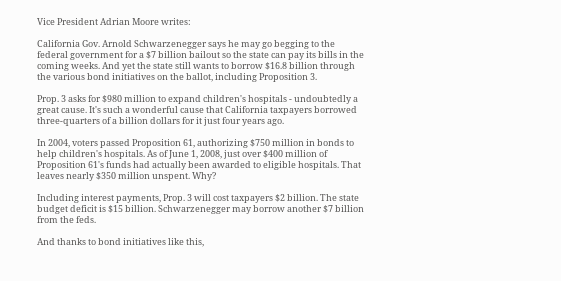Vice President Adrian Moore writes:

California Gov. Arnold Schwarzenegger says he may go begging to the federal government for a $7 billion bailout so the state can pay its bills in the coming weeks. And yet the state still wants to borrow $16.8 billion through the various bond initiatives on the ballot, including Proposition 3.

Prop. 3 asks for $980 million to expand children's hospitals - undoubtedly a great cause. It's such a wonderful cause that California taxpayers borrowed three-quarters of a billion dollars for it just four years ago.

In 2004, voters passed Proposition 61, authorizing $750 million in bonds to help children's hospitals. As of June 1, 2008, just over $400 million of Proposition 61's funds had actually been awarded to eligible hospitals. That leaves nearly $350 million unspent. Why?

Including interest payments, Prop. 3 will cost taxpayers $2 billion. The state budget deficit is $15 billion. Schwarzenegger may borrow another $7 billion from the feds.

And thanks to bond initiatives like this,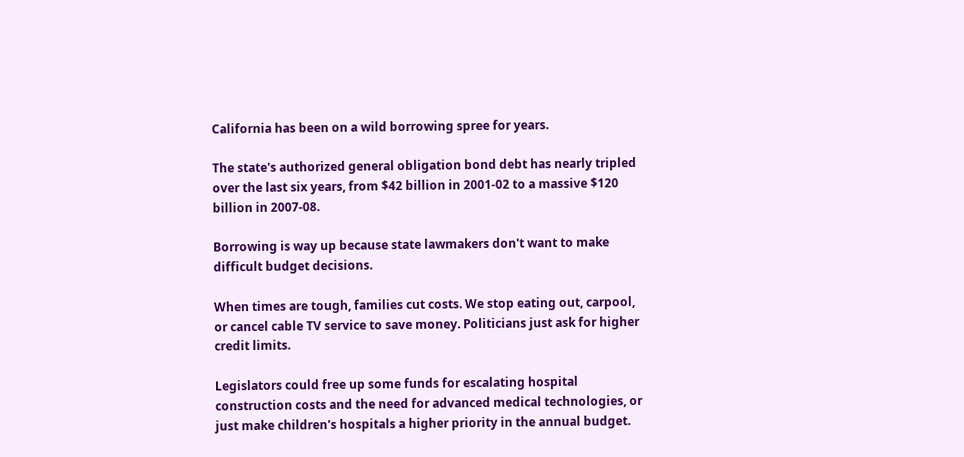California has been on a wild borrowing spree for years.

The state's authorized general obligation bond debt has nearly tripled over the last six years, from $42 billion in 2001-02 to a massive $120 billion in 2007-08.

Borrowing is way up because state lawmakers don't want to make difficult budget decisions.

When times are tough, families cut costs. We stop eating out, carpool, or cancel cable TV service to save money. Politicians just ask for higher credit limits.

Legislators could free up some funds for escalating hospital construction costs and the need for advanced medical technologies, or just make children's hospitals a higher priority in the annual budget.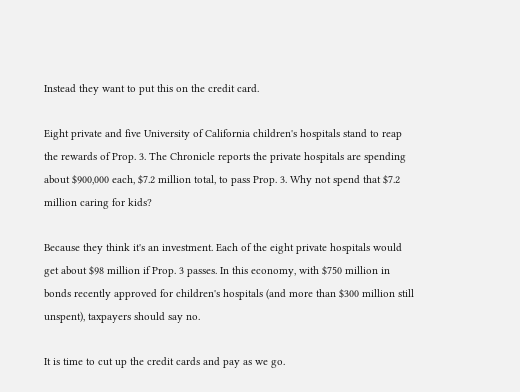Instead they want to put this on the credit card.

Eight private and five University of California children's hospitals stand to reap the rewards of Prop. 3. The Chronicle reports the private hospitals are spending about $900,000 each, $7.2 million total, to pass Prop. 3. Why not spend that $7.2 million caring for kids?

Because they think it's an investment. Each of the eight private hospitals would get about $98 million if Prop. 3 passes. In this economy, with $750 million in bonds recently approved for children's hospitals (and more than $300 million still unspent), taxpayers should say no.

It is time to cut up the credit cards and pay as we go.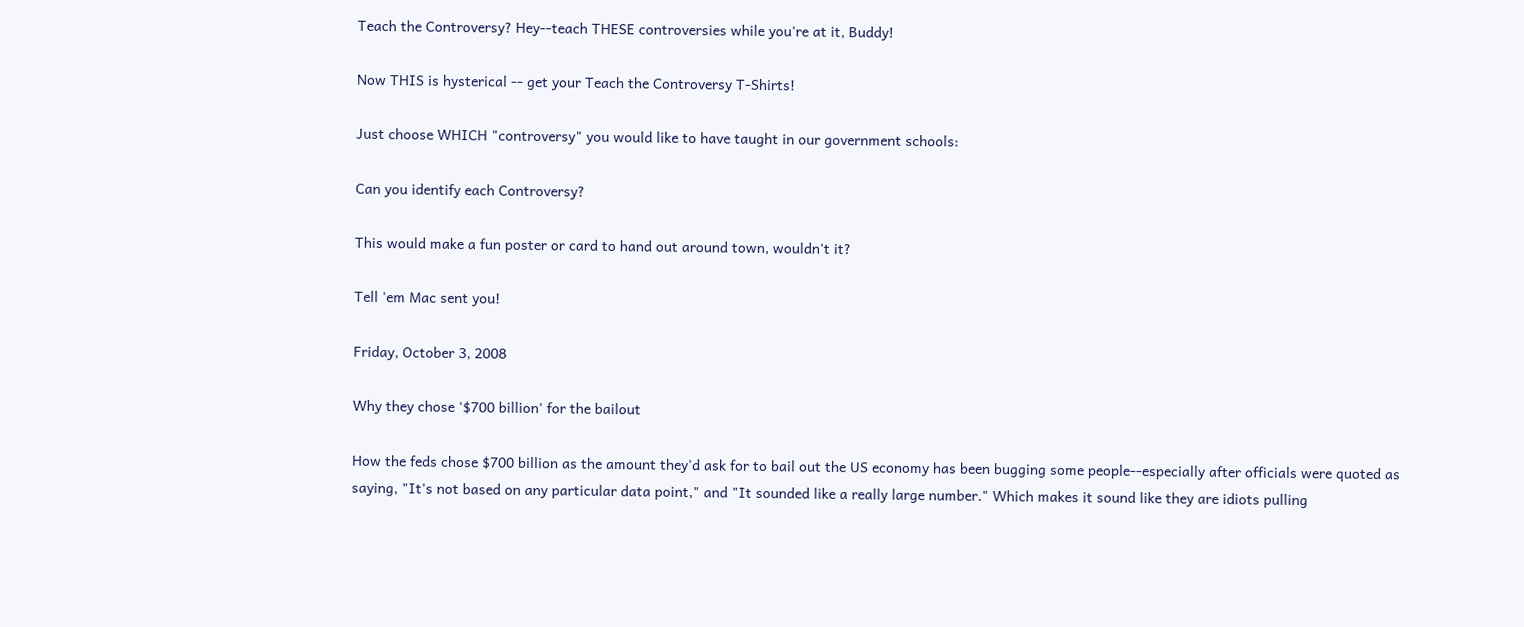Teach the Controversy? Hey--teach THESE controversies while you're at it, Buddy!

Now THIS is hysterical -- get your Teach the Controversy T-Shirts!

Just choose WHICH "controversy" you would like to have taught in our government schools:

Can you identify each Controversy?

This would make a fun poster or card to hand out around town, wouldn't it?

Tell 'em Mac sent you!

Friday, October 3, 2008

Why they chose '$700 billion' for the bailout

How the feds chose $700 billion as the amount they'd ask for to bail out the US economy has been bugging some people--especially after officials were quoted as saying, "It's not based on any particular data point," and "It sounded like a really large number." Which makes it sound like they are idiots pulling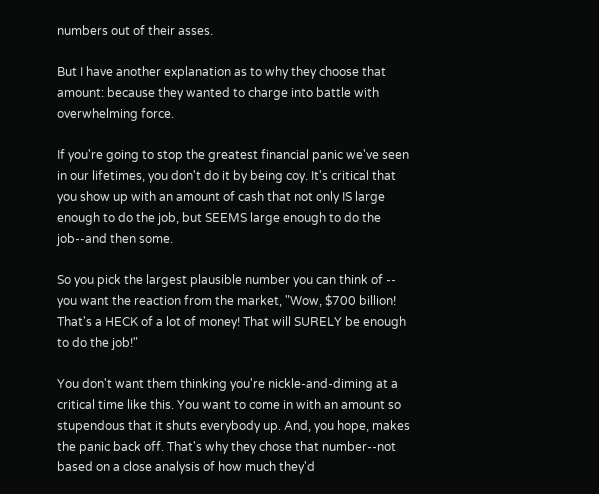numbers out of their asses.

But I have another explanation as to why they choose that amount: because they wanted to charge into battle with overwhelming force.

If you're going to stop the greatest financial panic we've seen in our lifetimes, you don't do it by being coy. It's critical that you show up with an amount of cash that not only IS large enough to do the job, but SEEMS large enough to do the job--and then some.

So you pick the largest plausible number you can think of -- you want the reaction from the market, "Wow, $700 billion! That's a HECK of a lot of money! That will SURELY be enough to do the job!"

You don't want them thinking you're nickle-and-diming at a critical time like this. You want to come in with an amount so stupendous that it shuts everybody up. And, you hope, makes the panic back off. That's why they chose that number--not based on a close analysis of how much they'd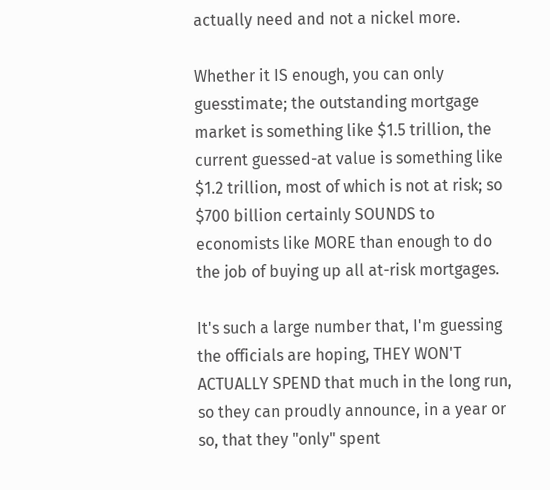actually need and not a nickel more.

Whether it IS enough, you can only guesstimate; the outstanding mortgage market is something like $1.5 trillion, the current guessed-at value is something like $1.2 trillion, most of which is not at risk; so $700 billion certainly SOUNDS to economists like MORE than enough to do the job of buying up all at-risk mortgages.

It's such a large number that, I'm guessing the officials are hoping, THEY WON'T ACTUALLY SPEND that much in the long run, so they can proudly announce, in a year or so, that they "only" spent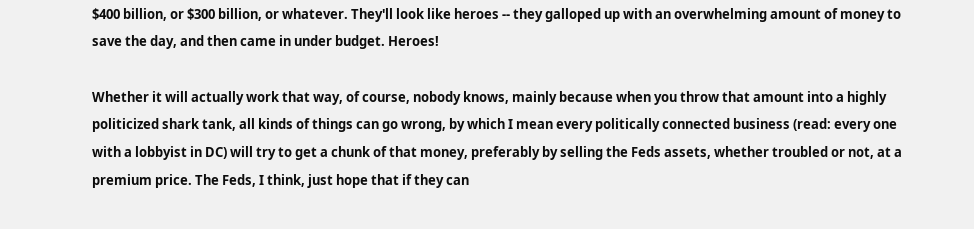$400 billion, or $300 billion, or whatever. They'll look like heroes -- they galloped up with an overwhelming amount of money to save the day, and then came in under budget. Heroes!

Whether it will actually work that way, of course, nobody knows, mainly because when you throw that amount into a highly politicized shark tank, all kinds of things can go wrong, by which I mean every politically connected business (read: every one with a lobbyist in DC) will try to get a chunk of that money, preferably by selling the Feds assets, whether troubled or not, at a premium price. The Feds, I think, just hope that if they can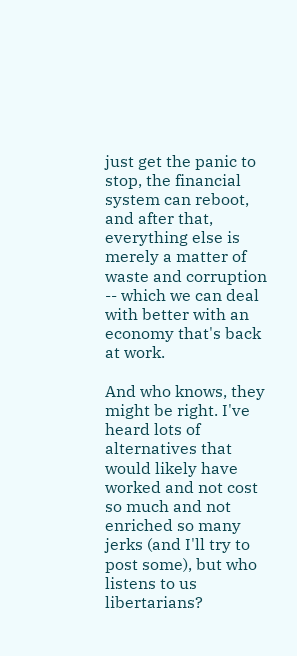just get the panic to stop, the financial system can reboot, and after that, everything else is merely a matter of waste and corruption -- which we can deal with better with an economy that's back at work.

And who knows, they might be right. I've heard lots of alternatives that would likely have worked and not cost so much and not enriched so many jerks (and I'll try to post some), but who listens to us libertarians?